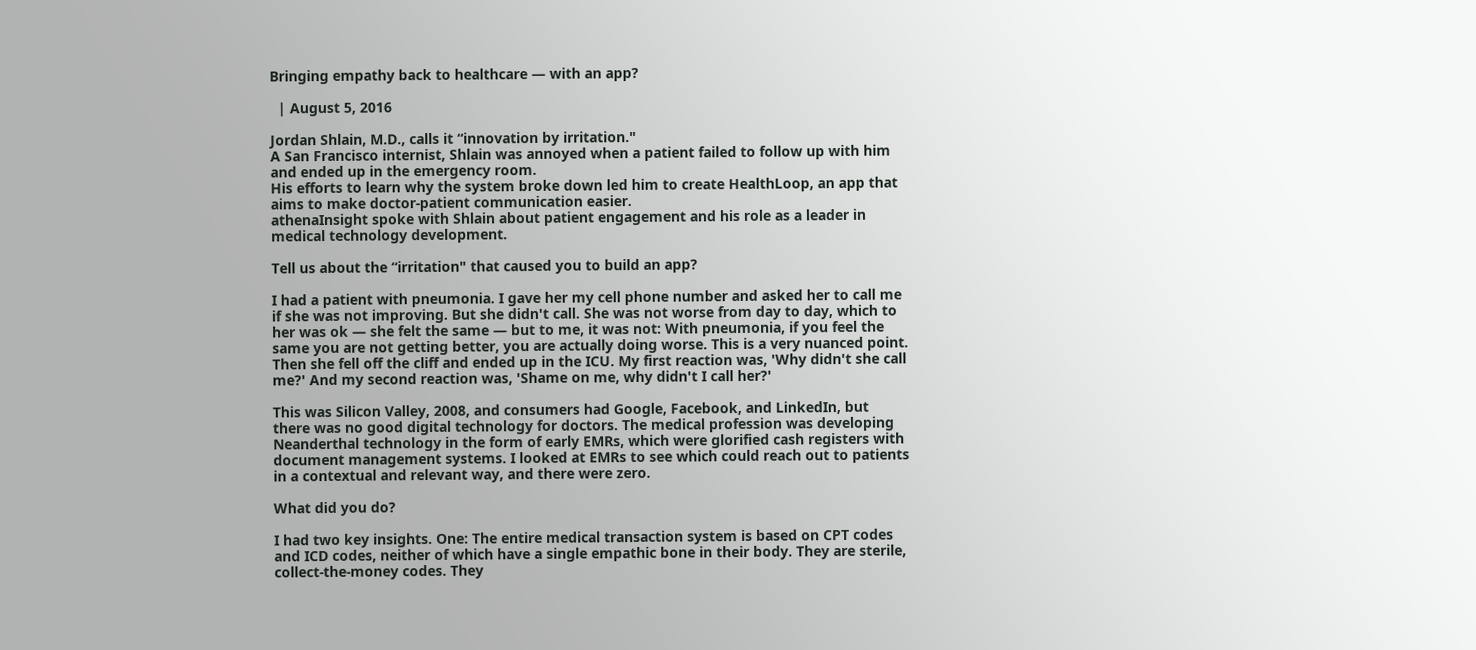Bringing empathy back to healthcare — with an app?

  | August 5, 2016

Jordan Shlain, M.D., calls it “innovation by irritation."
A San Francisco internist, Shlain was annoyed when a patient failed to follow up with him and ended up in the emergency room.
His efforts to learn why the system broke down led him to create HealthLoop, an app that aims to make doctor-patient communication easier.
athenaInsight spoke with Shlain about patient engagement and his role as a leader in medical technology development.

Tell us about the “irritation" that caused you to build an app?

I had a patient with pneumonia. I gave her my cell phone number and asked her to call me if she was not improving. But she didn't call. She was not worse from day to day, which to her was ok — she felt the same — but to me, it was not: With pneumonia, if you feel the same you are not getting better, you are actually doing worse. This is a very nuanced point. Then she fell off the cliff and ended up in the ICU. My first reaction was, 'Why didn't she call me?' And my second reaction was, 'Shame on me, why didn't I call her?'

This was Silicon Valley, 2008, and consumers had Google, Facebook, and LinkedIn, but there was no good digital technology for doctors. The medical profession was developing Neanderthal technology in the form of early EMRs, which were glorified cash registers with document management systems. I looked at EMRs to see which could reach out to patients in a contextual and relevant way, and there were zero.

What did you do?

I had two key insights. One: The entire medical transaction system is based on CPT codes and ICD codes, neither of which have a single empathic bone in their body. They are sterile, collect-the-money codes. They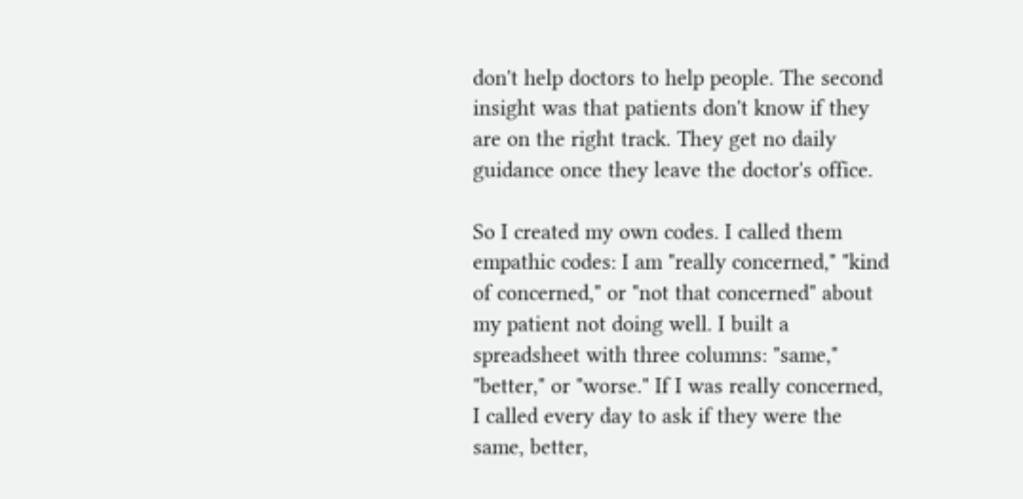don't help doctors to help people. The second insight was that patients don't know if they are on the right track. They get no daily guidance once they leave the doctor's office.

So I created my own codes. I called them empathic codes: I am "really concerned," "kind of concerned," or "not that concerned" about my patient not doing well. I built a spreadsheet with three columns: "same," "better," or "worse." If I was really concerned, I called every day to ask if they were the same, better,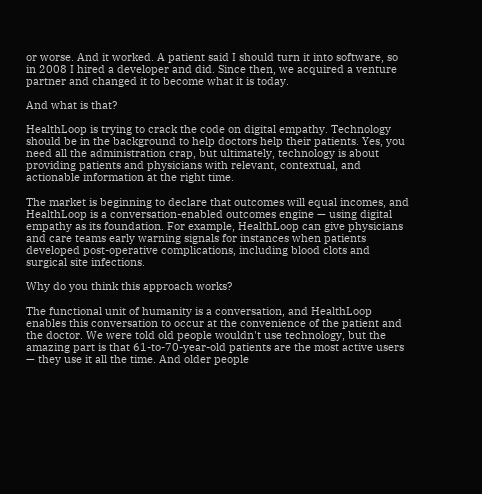or worse. And it worked. A patient said I should turn it into software, so in 2008 I hired a developer and did. Since then, we acquired a venture partner and changed it to become what it is today.

And what is that?

HealthLoop is trying to crack the code on digital empathy. Technology should be in the background to help doctors help their patients. Yes, you need all the administration crap, but ultimately, technology is about providing patients and physicians with relevant, contextual, and actionable information at the right time.

The market is beginning to declare that outcomes will equal incomes, and HealthLoop is a conversation-enabled outcomes engine — using digital empathy as its foundation. For example, HealthLoop can give physicians and care teams early warning signals for instances when patients developed post-operative complications, including blood clots and surgical site infections.

Why do you think this approach works?

The functional unit of humanity is a conversation, and HealthLoop enables this conversation to occur at the convenience of the patient and the doctor. We were told old people wouldn't use technology, but the amazing part is that 61-to-70-year-old patients are the most active users — they use it all the time. And older people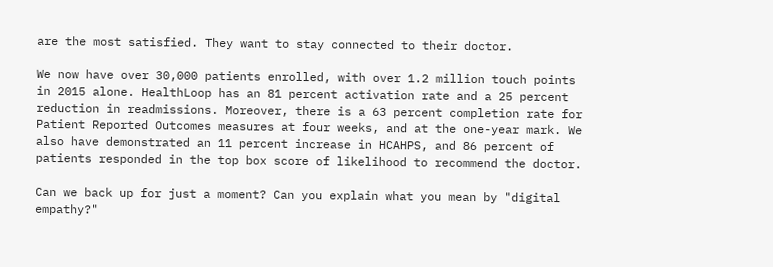are the most satisfied. They want to stay connected to their doctor.

We now have over 30,000 patients enrolled, with over 1.2 million touch points in 2015 alone. HealthLoop has an 81 percent activation rate and a 25 percent reduction in readmissions. Moreover, there is a 63 percent completion rate for Patient Reported Outcomes measures at four weeks, and at the one-year mark. We also have demonstrated an 11 percent increase in HCAHPS, and 86 percent of patients responded in the top box score of likelihood to recommend the doctor.

Can we back up for just a moment? Can you explain what you mean by "digital empathy?"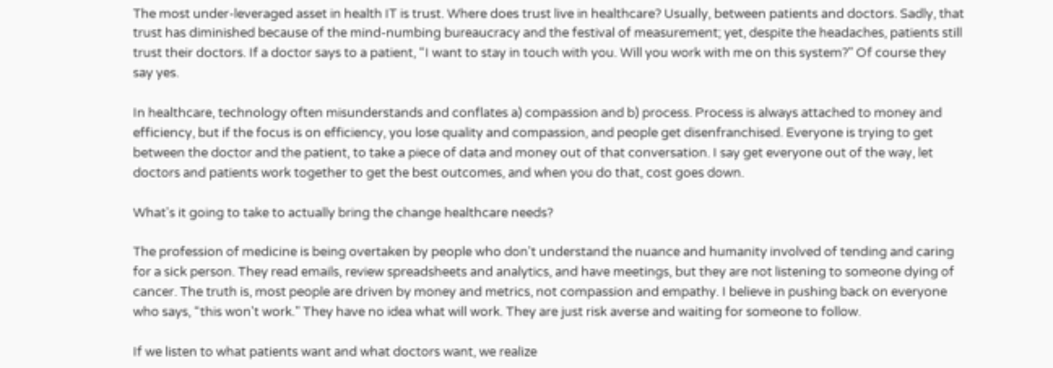The most under-leveraged asset in health IT is trust. Where does trust live in healthcare? Usually, between patients and doctors. Sadly, that trust has diminished because of the mind-numbing bureaucracy and the festival of measurement; yet, despite the headaches, patients still trust their doctors. If a doctor says to a patient, “I want to stay in touch with you. Will you work with me on this system?" Of course they say yes.

In healthcare, technology often misunderstands and conflates a) compassion and b) process. Process is always attached to money and efficiency, but if the focus is on efficiency, you lose quality and compassion, and people get disenfranchised. Everyone is trying to get between the doctor and the patient, to take a piece of data and money out of that conversation. I say get everyone out of the way, let doctors and patients work together to get the best outcomes, and when you do that, cost goes down.

What's it going to take to actually bring the change healthcare needs?

The profession of medicine is being overtaken by people who don't understand the nuance and humanity involved of tending and caring for a sick person. They read emails, review spreadsheets and analytics, and have meetings, but they are not listening to someone dying of cancer. The truth is, most people are driven by money and metrics, not compassion and empathy. I believe in pushing back on everyone who says, “this won't work." They have no idea what will work. They are just risk averse and waiting for someone to follow.

If we listen to what patients want and what doctors want, we realize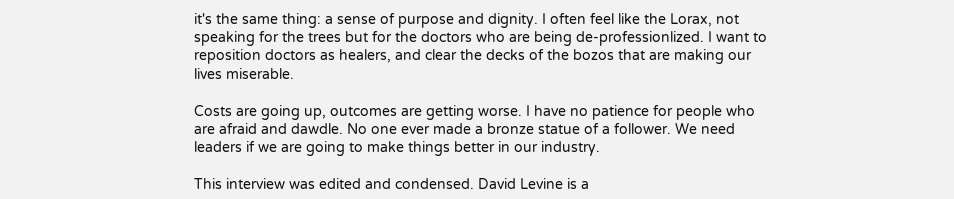it's the same thing: a sense of purpose and dignity. I often feel like the Lorax, not speaking for the trees but for the doctors who are being de-professionlized. I want to reposition doctors as healers, and clear the decks of the bozos that are making our lives miserable.

Costs are going up, outcomes are getting worse. I have no patience for people who are afraid and dawdle. No one ever made a bronze statue of a follower. We need leaders if we are going to make things better in our industry.

This interview was edited and condensed. David Levine is a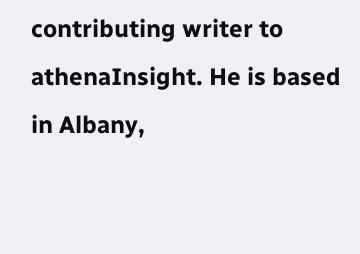contributing writer to athenaInsight. He is based in Albany,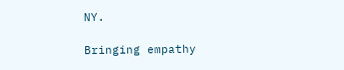NY.

Bringing empathy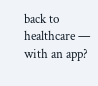back to healthcare — with an app?